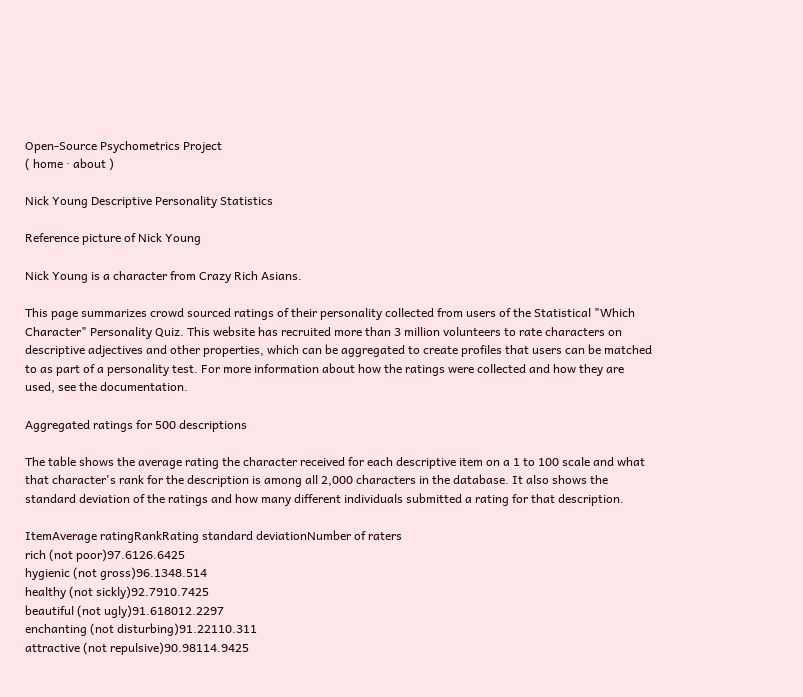Open-Source Psychometrics Project
( home · about )

Nick Young Descriptive Personality Statistics

Reference picture of Nick Young

Nick Young is a character from Crazy Rich Asians.

This page summarizes crowd sourced ratings of their personality collected from users of the Statistical "Which Character" Personality Quiz. This website has recruited more than 3 million volunteers to rate characters on descriptive adjectives and other properties, which can be aggregated to create profiles that users can be matched to as part of a personality test. For more information about how the ratings were collected and how they are used, see the documentation.

Aggregated ratings for 500 descriptions

The table shows the average rating the character received for each descriptive item on a 1 to 100 scale and what that character's rank for the description is among all 2,000 characters in the database. It also shows the standard deviation of the ratings and how many different individuals submitted a rating for that description.

ItemAverage ratingRankRating standard deviationNumber of raters
rich (not poor)97.6126.6425
hygienic (not gross)96.1348.514
healthy (not sickly)92.7910.7425
beautiful (not ugly)91.618012.2297
enchanting (not disturbing)91.22110.311
attractive (not repulsive)90.98114.9425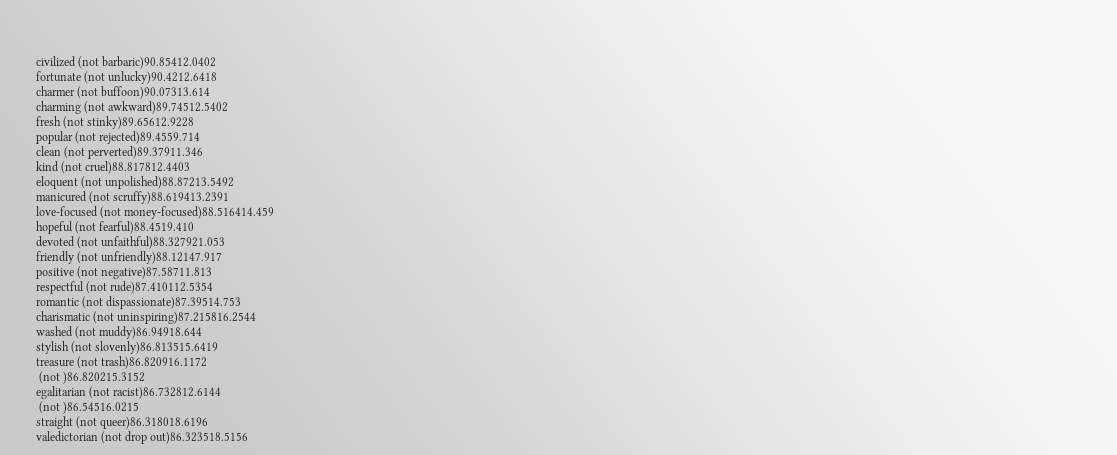civilized (not barbaric)90.85412.0402
fortunate (not unlucky)90.4212.6418
charmer (not buffoon)90.07313.614
charming (not awkward)89.74512.5402
fresh (not stinky)89.65612.9228
popular (not rejected)89.4559.714
clean (not perverted)89.37911.346
kind (not cruel)88.817812.4403
eloquent (not unpolished)88.87213.5492
manicured (not scruffy)88.619413.2391
love-focused (not money-focused)88.516414.459
hopeful (not fearful)88.4519.410
devoted (not unfaithful)88.327921.053
friendly (not unfriendly)88.12147.917
positive (not negative)87.58711.813
respectful (not rude)87.410112.5354
romantic (not dispassionate)87.39514.753
charismatic (not uninspiring)87.215816.2544
washed (not muddy)86.94918.644
stylish (not slovenly)86.813515.6419
treasure (not trash)86.820916.1172
 (not )86.820215.3152
egalitarian (not racist)86.732812.6144
 (not )86.54516.0215
straight (not queer)86.318018.6196
valedictorian (not drop out)86.323518.5156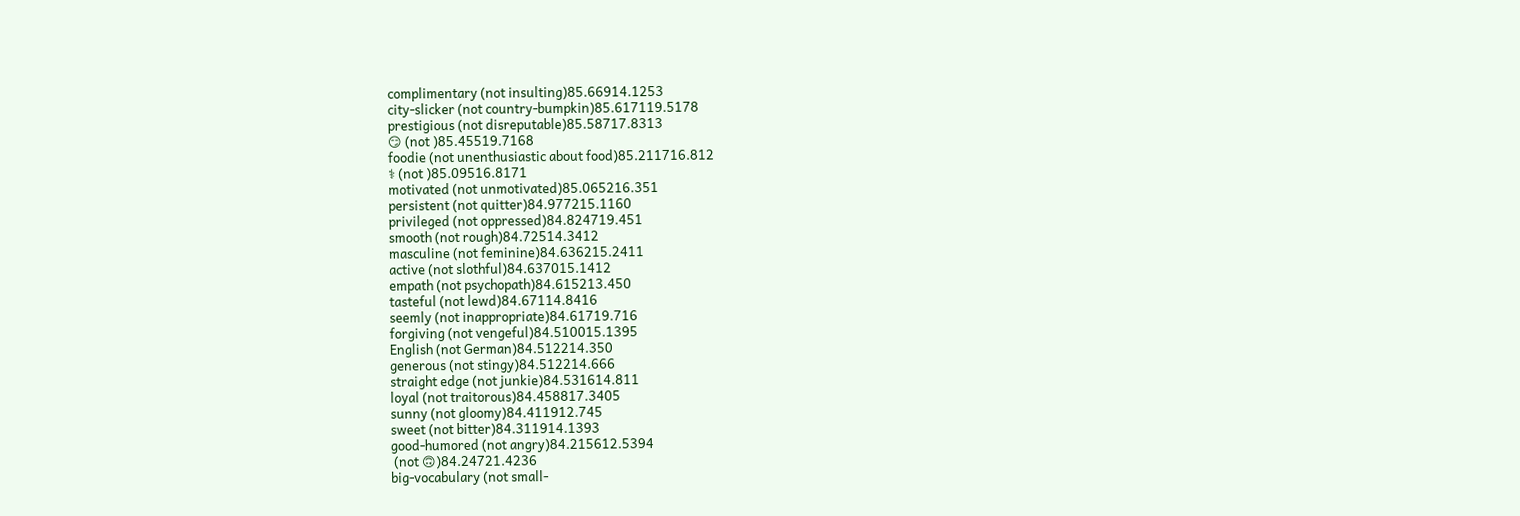complimentary (not insulting)85.66914.1253
city-slicker (not country-bumpkin)85.617119.5178
prestigious (not disreputable)85.58717.8313
😏 (not )85.45519.7168
foodie (not unenthusiastic about food)85.211716.812
⚕ (not )85.09516.8171
motivated (not unmotivated)85.065216.351
persistent (not quitter)84.977215.1160
privileged (not oppressed)84.824719.451
smooth (not rough)84.72514.3412
masculine (not feminine)84.636215.2411
active (not slothful)84.637015.1412
empath (not psychopath)84.615213.450
tasteful (not lewd)84.67114.8416
seemly (not inappropriate)84.61719.716
forgiving (not vengeful)84.510015.1395
English (not German)84.512214.350
generous (not stingy)84.512214.666
straight edge (not junkie)84.531614.811
loyal (not traitorous)84.458817.3405
sunny (not gloomy)84.411912.745
sweet (not bitter)84.311914.1393
good-humored (not angry)84.215612.5394
 (not 🙃)84.24721.4236
big-vocabulary (not small-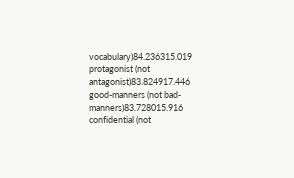vocabulary)84.236315.019
protagonist (not antagonist)83.824917.446
good-manners (not bad-manners)83.728015.916
confidential (not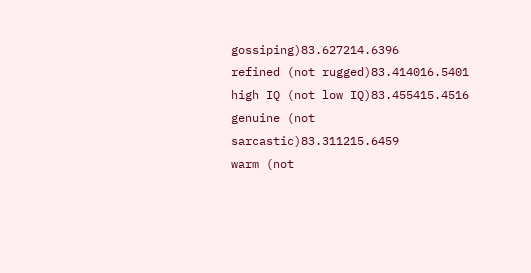gossiping)83.627214.6396
refined (not rugged)83.414016.5401
high IQ (not low IQ)83.455415.4516
genuine (not sarcastic)83.311215.6459
warm (not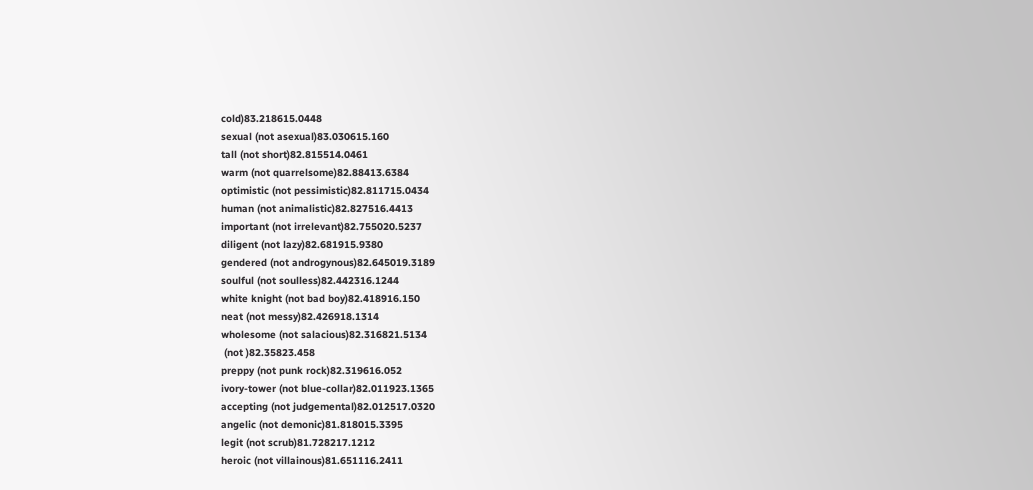cold)83.218615.0448
sexual (not asexual)83.030615.160
tall (not short)82.815514.0461
warm (not quarrelsome)82.88413.6384
optimistic (not pessimistic)82.811715.0434
human (not animalistic)82.827516.4413
important (not irrelevant)82.755020.5237
diligent (not lazy)82.681915.9380
gendered (not androgynous)82.645019.3189
soulful (not soulless)82.442316.1244
white knight (not bad boy)82.418916.150
neat (not messy)82.426918.1314
wholesome (not salacious)82.316821.5134
 (not )82.35823.458
preppy (not punk rock)82.319616.052
ivory-tower (not blue-collar)82.011923.1365
accepting (not judgemental)82.012517.0320
angelic (not demonic)81.818015.3395
legit (not scrub)81.728217.1212
heroic (not villainous)81.651116.2411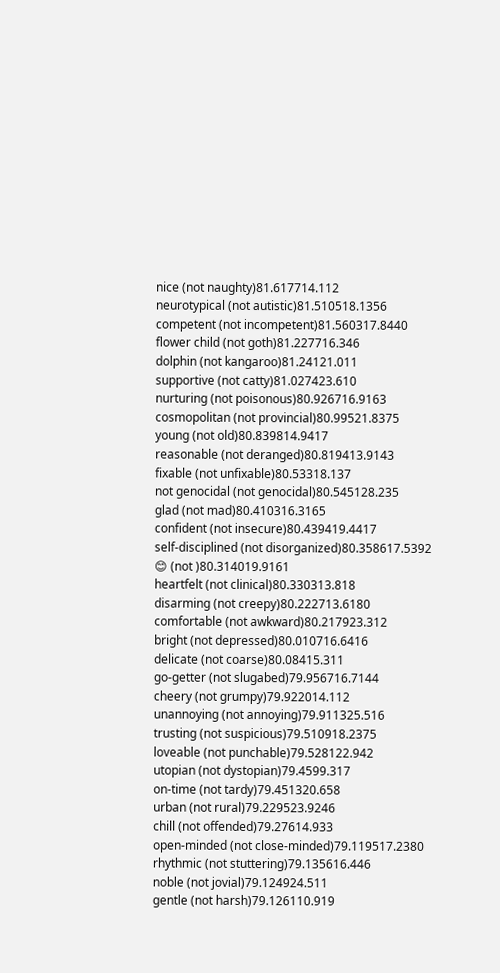nice (not naughty)81.617714.112
neurotypical (not autistic)81.510518.1356
competent (not incompetent)81.560317.8440
flower child (not goth)81.227716.346
dolphin (not kangaroo)81.24121.011
supportive (not catty)81.027423.610
nurturing (not poisonous)80.926716.9163
cosmopolitan (not provincial)80.99521.8375
young (not old)80.839814.9417
reasonable (not deranged)80.819413.9143
fixable (not unfixable)80.53318.137
not genocidal (not genocidal)80.545128.235
glad (not mad)80.410316.3165
confident (not insecure)80.439419.4417
self-disciplined (not disorganized)80.358617.5392
😊 (not )80.314019.9161
heartfelt (not clinical)80.330313.818
disarming (not creepy)80.222713.6180
comfortable (not awkward)80.217923.312
bright (not depressed)80.010716.6416
delicate (not coarse)80.08415.311
go-getter (not slugabed)79.956716.7144
cheery (not grumpy)79.922014.112
unannoying (not annoying)79.911325.516
trusting (not suspicious)79.510918.2375
loveable (not punchable)79.528122.942
utopian (not dystopian)79.4599.317
on-time (not tardy)79.451320.658
urban (not rural)79.229523.9246
chill (not offended)79.27614.933
open-minded (not close-minded)79.119517.2380
rhythmic (not stuttering)79.135616.446
noble (not jovial)79.124924.511
gentle (not harsh)79.126110.919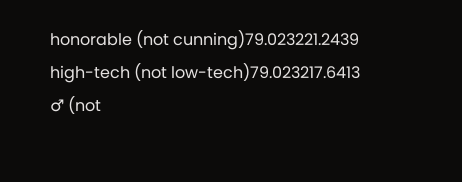honorable (not cunning)79.023221.2439
high-tech (not low-tech)79.023217.6413
♂ (not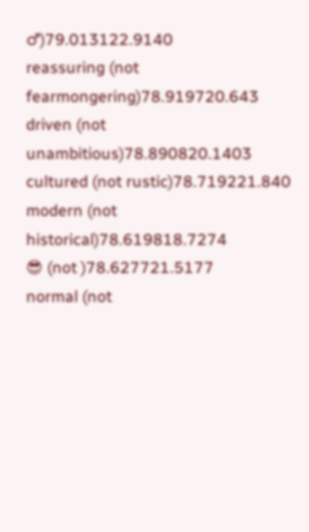♂)79.013122.9140
reassuring (not fearmongering)78.919720.643
driven (not unambitious)78.890820.1403
cultured (not rustic)78.719221.840
modern (not historical)78.619818.7274
😎 (not )78.627721.5177
normal (not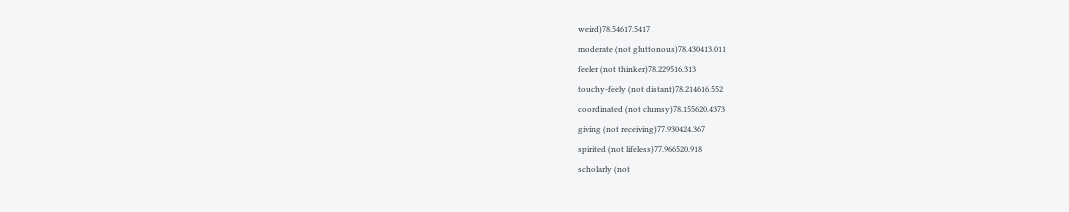weird)78.54617.5417
moderate (not gluttonous)78.430413.011
feeler (not thinker)78.229516.313
touchy-feely (not distant)78.214616.552
coordinated (not clumsy)78.155620.4373
giving (not receiving)77.930424.367
spirited (not lifeless)77.966520.918
scholarly (not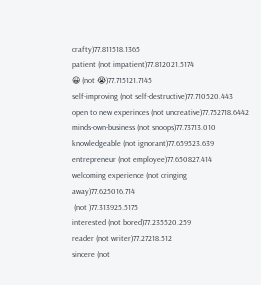crafty)77.811518.1365
patient (not impatient)77.812021.5174
😀 (not 😭)77.715121.7145
self-improving (not self-destructive)77.710520.443
open to new experinces (not uncreative)77.752718.6442
minds-own-business (not snoops)77.73713.010
knowledgeable (not ignorant)77.659523.639
entrepreneur (not employee)77.650827.414
welcoming experience (not cringing away)77.625016.714
 (not )77.313925.5175
interested (not bored)77.235520.259
reader (not writer)77.27218.512
sincere (not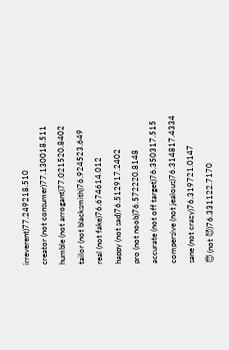irreverent)77.249218.510
creator (not consumer)77.130018.511
humble (not arrogant)77.021520.8402
tailor (not blacksmith)76.924523.649
real (not fake)76.674614.012
happy (not sad)76.512917.2402
pro (not noob)76.572220.8148
accurate (not off target)76.350317.515
compersive (not jealous)76.314817.4334
sane (not crazy)76.319721.0147
😇 (not 😈)76.331122.7170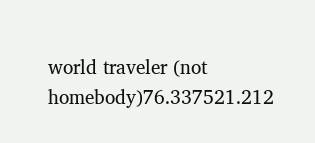world traveler (not homebody)76.337521.212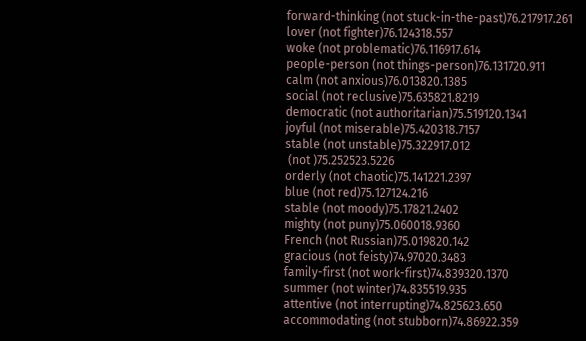forward-thinking (not stuck-in-the-past)76.217917.261
lover (not fighter)76.124318.557
woke (not problematic)76.116917.614
people-person (not things-person)76.131720.911
calm (not anxious)76.013820.1385
social (not reclusive)75.635821.8219
democratic (not authoritarian)75.519120.1341
joyful (not miserable)75.420318.7157
stable (not unstable)75.322917.012
 (not )75.252523.5226
orderly (not chaotic)75.141221.2397
blue (not red)75.127124.216
stable (not moody)75.17821.2402
mighty (not puny)75.060018.9360
French (not Russian)75.019820.142
gracious (not feisty)74.97020.3483
family-first (not work-first)74.839320.1370
summer (not winter)74.835519.935
attentive (not interrupting)74.825623.650
accommodating (not stubborn)74.86922.359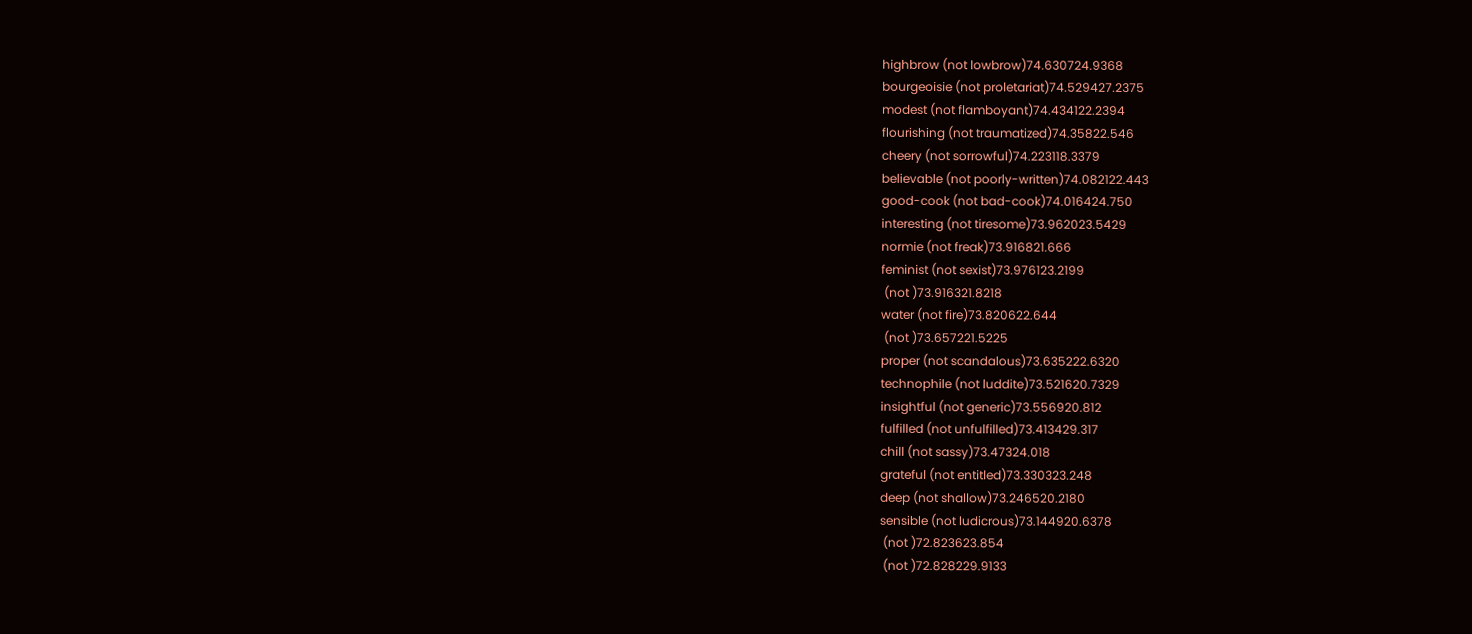highbrow (not lowbrow)74.630724.9368
bourgeoisie (not proletariat)74.529427.2375
modest (not flamboyant)74.434122.2394
flourishing (not traumatized)74.35822.546
cheery (not sorrowful)74.223118.3379
believable (not poorly-written)74.082122.443
good-cook (not bad-cook)74.016424.750
interesting (not tiresome)73.962023.5429
normie (not freak)73.916821.666
feminist (not sexist)73.976123.2199
 (not )73.916321.8218
water (not fire)73.820622.644
 (not )73.657221.5225
proper (not scandalous)73.635222.6320
technophile (not luddite)73.521620.7329
insightful (not generic)73.556920.812
fulfilled (not unfulfilled)73.413429.317
chill (not sassy)73.47324.018
grateful (not entitled)73.330323.248
deep (not shallow)73.246520.2180
sensible (not ludicrous)73.144920.6378
 (not )72.823623.854
 (not )72.828229.9133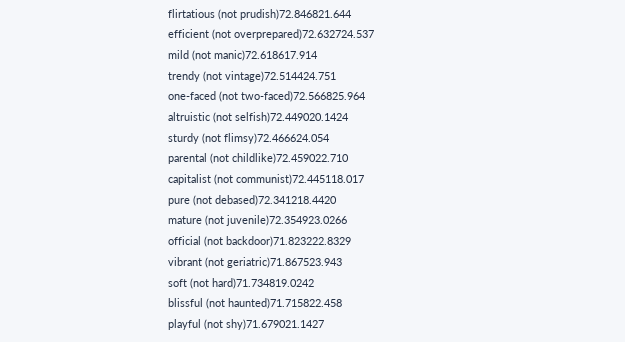flirtatious (not prudish)72.846821.644
efficient (not overprepared)72.632724.537
mild (not manic)72.618617.914
trendy (not vintage)72.514424.751
one-faced (not two-faced)72.566825.964
altruistic (not selfish)72.449020.1424
sturdy (not flimsy)72.466624.054
parental (not childlike)72.459022.710
capitalist (not communist)72.445118.017
pure (not debased)72.341218.4420
mature (not juvenile)72.354923.0266
official (not backdoor)71.823222.8329
vibrant (not geriatric)71.867523.943
soft (not hard)71.734819.0242
blissful (not haunted)71.715822.458
playful (not shy)71.679021.1427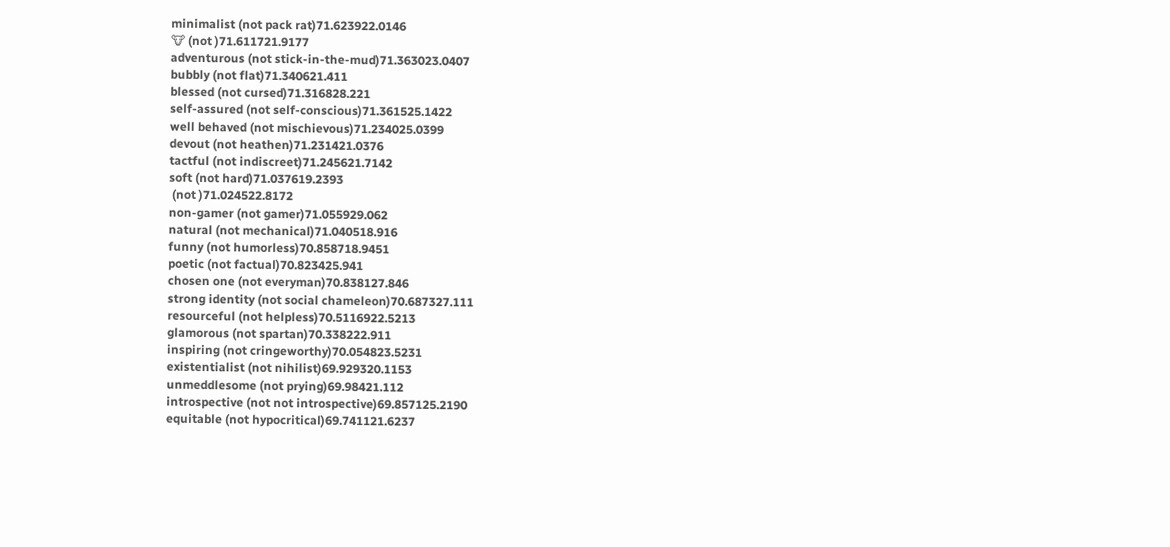minimalist (not pack rat)71.623922.0146
🐮 (not )71.611721.9177
adventurous (not stick-in-the-mud)71.363023.0407
bubbly (not flat)71.340621.411
blessed (not cursed)71.316828.221
self-assured (not self-conscious)71.361525.1422
well behaved (not mischievous)71.234025.0399
devout (not heathen)71.231421.0376
tactful (not indiscreet)71.245621.7142
soft (not hard)71.037619.2393
 (not )71.024522.8172
non-gamer (not gamer)71.055929.062
natural (not mechanical)71.040518.916
funny (not humorless)70.858718.9451
poetic (not factual)70.823425.941
chosen one (not everyman)70.838127.846
strong identity (not social chameleon)70.687327.111
resourceful (not helpless)70.5116922.5213
glamorous (not spartan)70.338222.911
inspiring (not cringeworthy)70.054823.5231
existentialist (not nihilist)69.929320.1153
unmeddlesome (not prying)69.98421.112
introspective (not not introspective)69.857125.2190
equitable (not hypocritical)69.741121.6237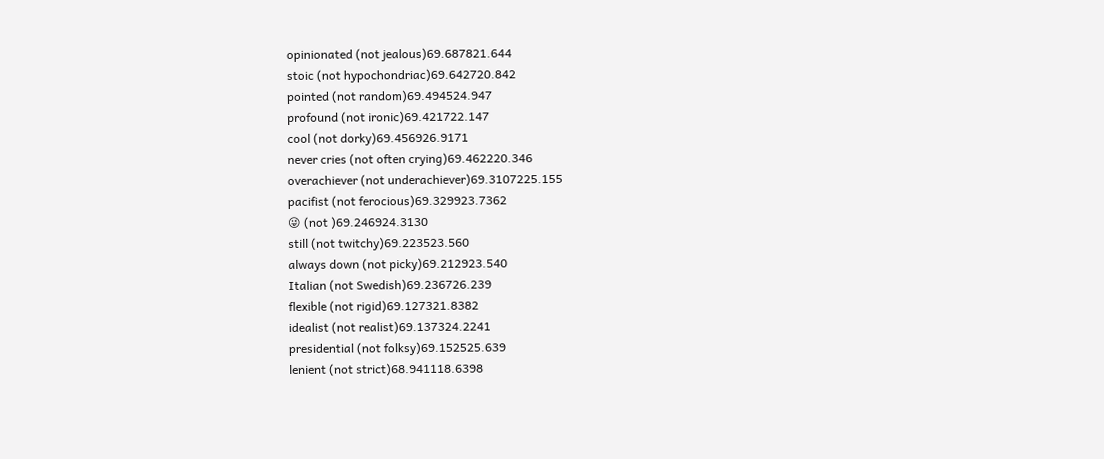opinionated (not jealous)69.687821.644
stoic (not hypochondriac)69.642720.842
pointed (not random)69.494524.947
profound (not ironic)69.421722.147
cool (not dorky)69.456926.9171
never cries (not often crying)69.462220.346
overachiever (not underachiever)69.3107225.155
pacifist (not ferocious)69.329923.7362
😜 (not )69.246924.3130
still (not twitchy)69.223523.560
always down (not picky)69.212923.540
Italian (not Swedish)69.236726.239
flexible (not rigid)69.127321.8382
idealist (not realist)69.137324.2241
presidential (not folksy)69.152525.639
lenient (not strict)68.941118.6398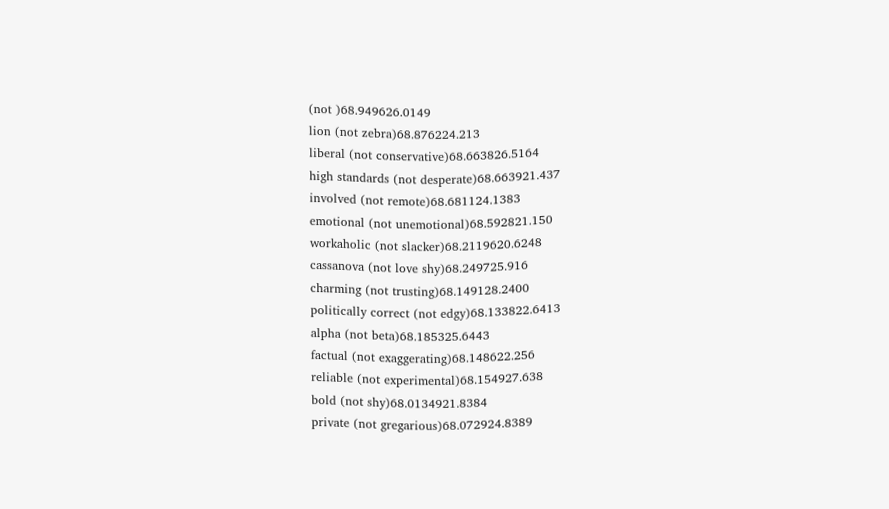(not )68.949626.0149
lion (not zebra)68.876224.213
liberal (not conservative)68.663826.5164
high standards (not desperate)68.663921.437
involved (not remote)68.681124.1383
emotional (not unemotional)68.592821.150
workaholic (not slacker)68.2119620.6248
cassanova (not love shy)68.249725.916
charming (not trusting)68.149128.2400
politically correct (not edgy)68.133822.6413
alpha (not beta)68.185325.6443
factual (not exaggerating)68.148622.256
reliable (not experimental)68.154927.638
bold (not shy)68.0134921.8384
private (not gregarious)68.072924.8389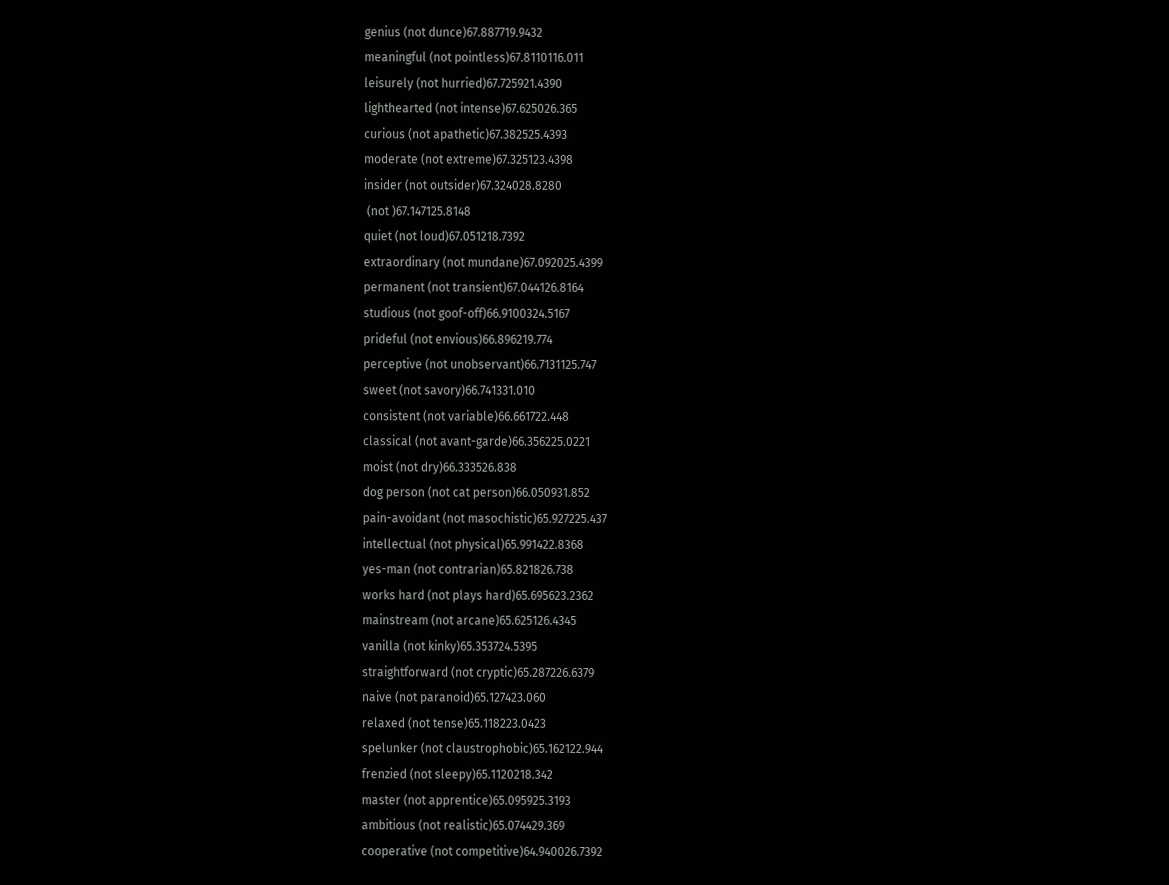genius (not dunce)67.887719.9432
meaningful (not pointless)67.8110116.011
leisurely (not hurried)67.725921.4390
lighthearted (not intense)67.625026.365
curious (not apathetic)67.382525.4393
moderate (not extreme)67.325123.4398
insider (not outsider)67.324028.8280
 (not )67.147125.8148
quiet (not loud)67.051218.7392
extraordinary (not mundane)67.092025.4399
permanent (not transient)67.044126.8164
studious (not goof-off)66.9100324.5167
prideful (not envious)66.896219.774
perceptive (not unobservant)66.7131125.747
sweet (not savory)66.741331.010
consistent (not variable)66.661722.448
classical (not avant-garde)66.356225.0221
moist (not dry)66.333526.838
dog person (not cat person)66.050931.852
pain-avoidant (not masochistic)65.927225.437
intellectual (not physical)65.991422.8368
yes-man (not contrarian)65.821826.738
works hard (not plays hard)65.695623.2362
mainstream (not arcane)65.625126.4345
vanilla (not kinky)65.353724.5395
straightforward (not cryptic)65.287226.6379
naive (not paranoid)65.127423.060
relaxed (not tense)65.118223.0423
spelunker (not claustrophobic)65.162122.944
frenzied (not sleepy)65.1120218.342
master (not apprentice)65.095925.3193
ambitious (not realistic)65.074429.369
cooperative (not competitive)64.940026.7392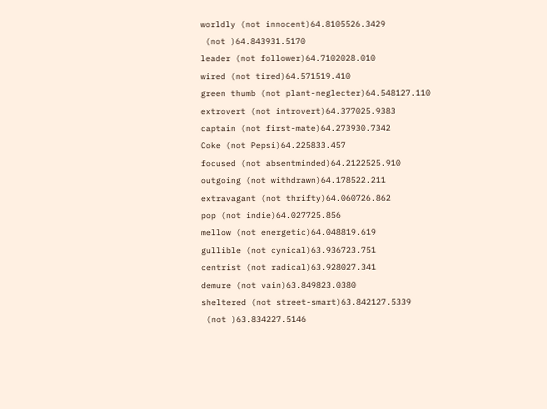worldly (not innocent)64.8105526.3429
 (not )64.843931.5170
leader (not follower)64.7102028.010
wired (not tired)64.571519.410
green thumb (not plant-neglecter)64.548127.110
extrovert (not introvert)64.377025.9383
captain (not first-mate)64.273930.7342
Coke (not Pepsi)64.225833.457
focused (not absentminded)64.2122525.910
outgoing (not withdrawn)64.178522.211
extravagant (not thrifty)64.060726.862
pop (not indie)64.027725.856
mellow (not energetic)64.048819.619
gullible (not cynical)63.936723.751
centrist (not radical)63.928027.341
demure (not vain)63.849823.0380
sheltered (not street-smart)63.842127.5339
 (not )63.834227.5146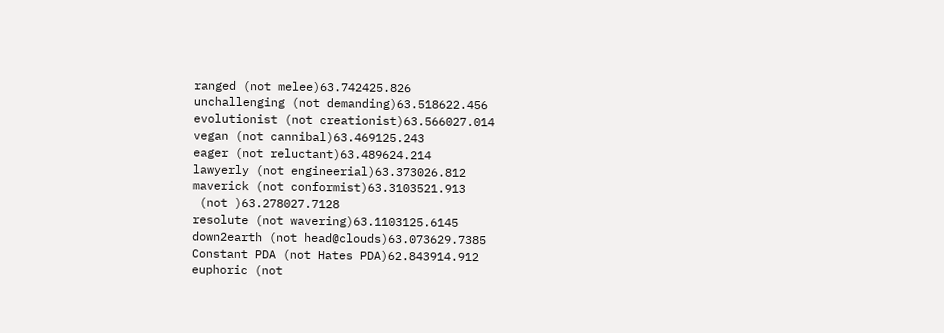ranged (not melee)63.742425.826
unchallenging (not demanding)63.518622.456
evolutionist (not creationist)63.566027.014
vegan (not cannibal)63.469125.243
eager (not reluctant)63.489624.214
lawyerly (not engineerial)63.373026.812
maverick (not conformist)63.3103521.913
 (not )63.278027.7128
resolute (not wavering)63.1103125.6145
down2earth (not head@clouds)63.073629.7385
Constant PDA (not Hates PDA)62.843914.912
euphoric (not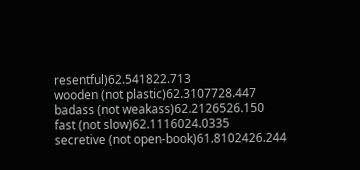resentful)62.541822.713
wooden (not plastic)62.3107728.447
badass (not weakass)62.2126526.150
fast (not slow)62.1116024.0335
secretive (not open-book)61.8102426.244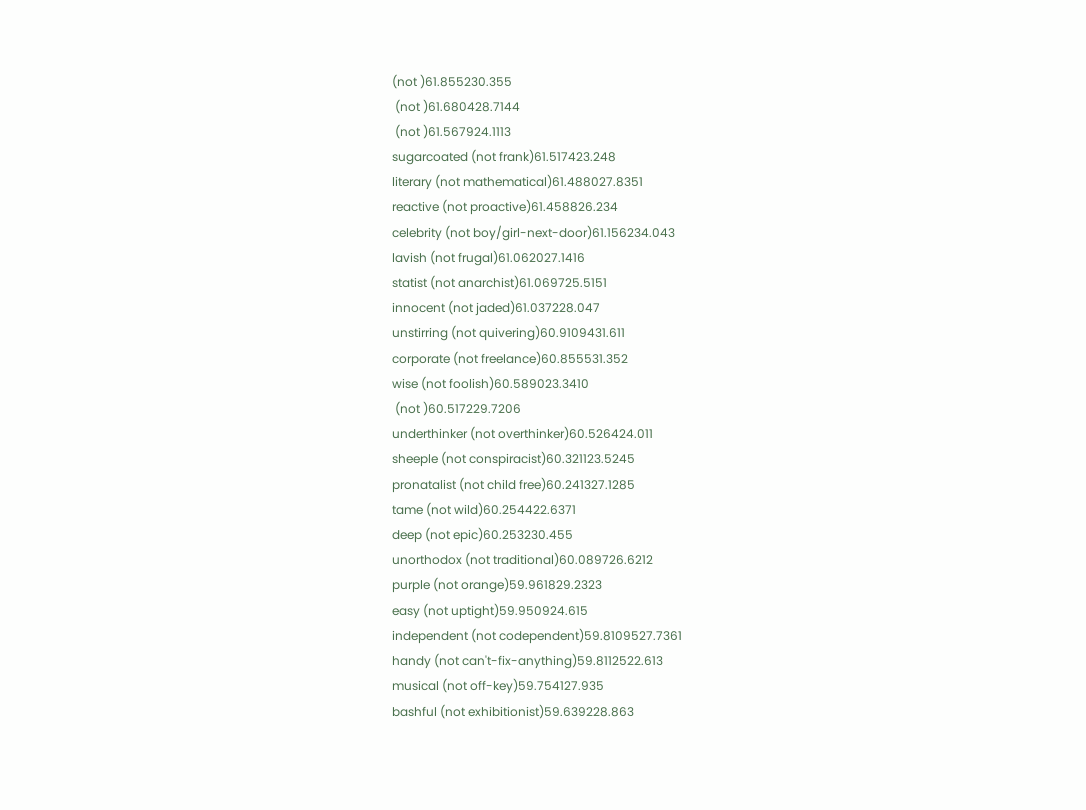(not )61.855230.355
 (not )61.680428.7144
 (not )61.567924.1113
sugarcoated (not frank)61.517423.248
literary (not mathematical)61.488027.8351
reactive (not proactive)61.458826.234
celebrity (not boy/girl-next-door)61.156234.043
lavish (not frugal)61.062027.1416
statist (not anarchist)61.069725.5151
innocent (not jaded)61.037228.047
unstirring (not quivering)60.9109431.611
corporate (not freelance)60.855531.352
wise (not foolish)60.589023.3410
 (not )60.517229.7206
underthinker (not overthinker)60.526424.011
sheeple (not conspiracist)60.321123.5245
pronatalist (not child free)60.241327.1285
tame (not wild)60.254422.6371
deep (not epic)60.253230.455
unorthodox (not traditional)60.089726.6212
purple (not orange)59.961829.2323
easy (not uptight)59.950924.615
independent (not codependent)59.8109527.7361
handy (not can't-fix-anything)59.8112522.613
musical (not off-key)59.754127.935
bashful (not exhibitionist)59.639228.863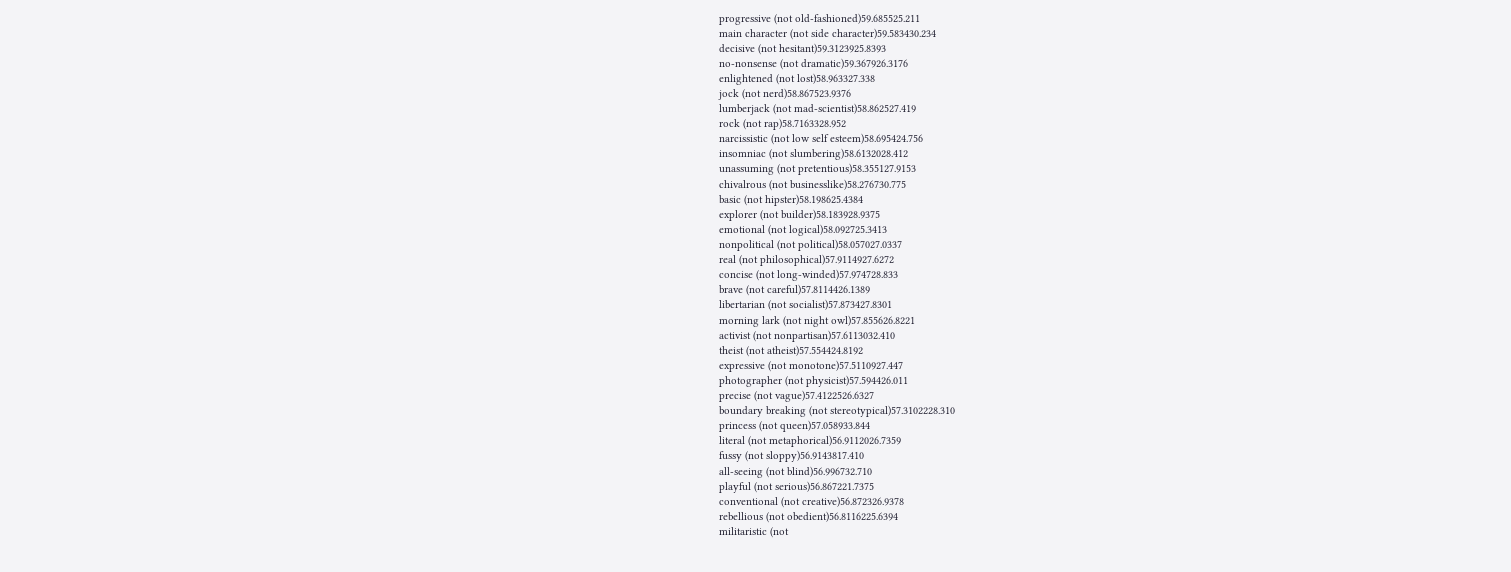progressive (not old-fashioned)59.685525.211
main character (not side character)59.583430.234
decisive (not hesitant)59.3123925.8393
no-nonsense (not dramatic)59.367926.3176
enlightened (not lost)58.963327.338
jock (not nerd)58.867523.9376
lumberjack (not mad-scientist)58.862527.419
rock (not rap)58.7163328.952
narcissistic (not low self esteem)58.695424.756
insomniac (not slumbering)58.6132028.412
unassuming (not pretentious)58.355127.9153
chivalrous (not businesslike)58.276730.775
basic (not hipster)58.198625.4384
explorer (not builder)58.183928.9375
emotional (not logical)58.092725.3413
nonpolitical (not political)58.057027.0337
real (not philosophical)57.9114927.6272
concise (not long-winded)57.974728.833
brave (not careful)57.8114426.1389
libertarian (not socialist)57.873427.8301
morning lark (not night owl)57.855626.8221
activist (not nonpartisan)57.6113032.410
theist (not atheist)57.554424.8192
expressive (not monotone)57.5110927.447
photographer (not physicist)57.594426.011
precise (not vague)57.4122526.6327
boundary breaking (not stereotypical)57.3102228.310
princess (not queen)57.058933.844
literal (not metaphorical)56.9112026.7359
fussy (not sloppy)56.9143817.410
all-seeing (not blind)56.996732.710
playful (not serious)56.867221.7375
conventional (not creative)56.872326.9378
rebellious (not obedient)56.8116225.6394
militaristic (not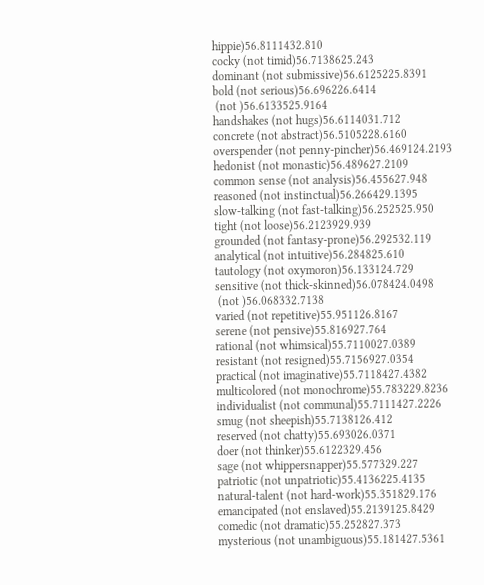hippie)56.8111432.810
cocky (not timid)56.7138625.243
dominant (not submissive)56.6125225.8391
bold (not serious)56.696226.6414
 (not )56.6133525.9164
handshakes (not hugs)56.6114031.712
concrete (not abstract)56.5105228.6160
overspender (not penny-pincher)56.469124.2193
hedonist (not monastic)56.489627.2109
common sense (not analysis)56.455627.948
reasoned (not instinctual)56.266429.1395
slow-talking (not fast-talking)56.252525.950
tight (not loose)56.2123929.939
grounded (not fantasy-prone)56.292532.119
analytical (not intuitive)56.284825.610
tautology (not oxymoron)56.133124.729
sensitive (not thick-skinned)56.078424.0498
 (not )56.068332.7138
varied (not repetitive)55.951126.8167
serene (not pensive)55.816927.764
rational (not whimsical)55.7110027.0389
resistant (not resigned)55.7156927.0354
practical (not imaginative)55.7118427.4382
multicolored (not monochrome)55.783229.8236
individualist (not communal)55.7111427.2226
smug (not sheepish)55.7138126.412
reserved (not chatty)55.693026.0371
doer (not thinker)55.6122329.456
sage (not whippersnapper)55.577329.227
patriotic (not unpatriotic)55.4136225.4135
natural-talent (not hard-work)55.351829.176
emancipated (not enslaved)55.2139125.8429
comedic (not dramatic)55.252827.373
mysterious (not unambiguous)55.181427.5361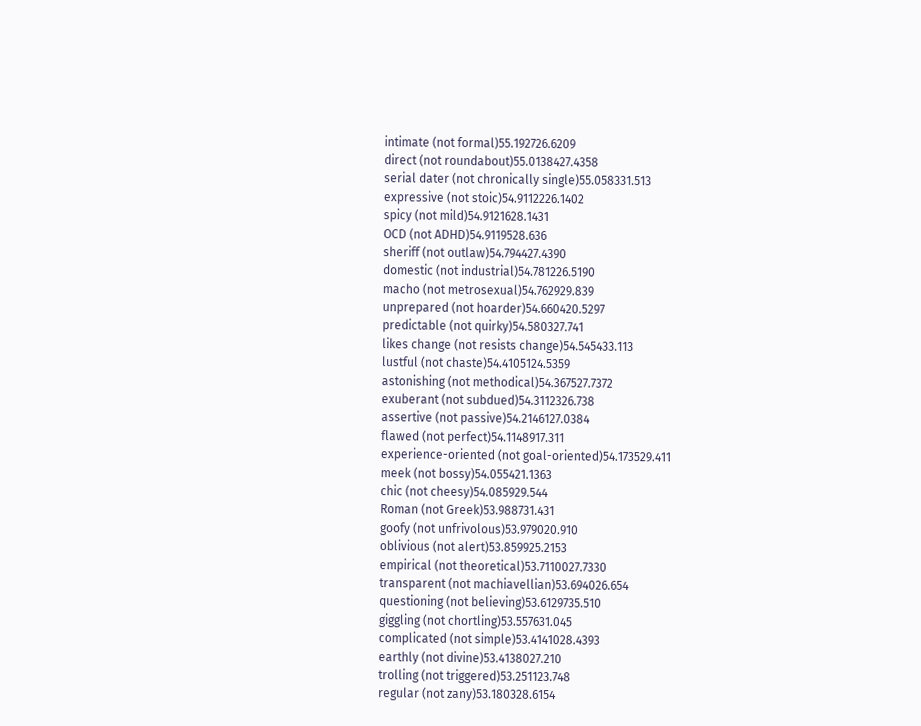intimate (not formal)55.192726.6209
direct (not roundabout)55.0138427.4358
serial dater (not chronically single)55.058331.513
expressive (not stoic)54.9112226.1402
spicy (not mild)54.9121628.1431
OCD (not ADHD)54.9119528.636
sheriff (not outlaw)54.794427.4390
domestic (not industrial)54.781226.5190
macho (not metrosexual)54.762929.839
unprepared (not hoarder)54.660420.5297
predictable (not quirky)54.580327.741
likes change (not resists change)54.545433.113
lustful (not chaste)54.4105124.5359
astonishing (not methodical)54.367527.7372
exuberant (not subdued)54.3112326.738
assertive (not passive)54.2146127.0384
flawed (not perfect)54.1148917.311
experience-oriented (not goal-oriented)54.173529.411
meek (not bossy)54.055421.1363
chic (not cheesy)54.085929.544
Roman (not Greek)53.988731.431
goofy (not unfrivolous)53.979020.910
oblivious (not alert)53.859925.2153
empirical (not theoretical)53.7110027.7330
transparent (not machiavellian)53.694026.654
questioning (not believing)53.6129735.510
giggling (not chortling)53.557631.045
complicated (not simple)53.4141028.4393
earthly (not divine)53.4138027.210
trolling (not triggered)53.251123.748
regular (not zany)53.180328.6154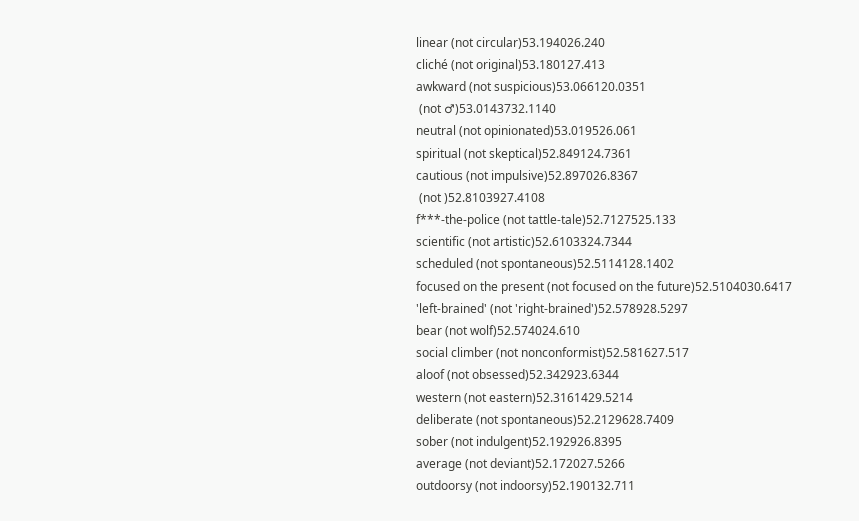linear (not circular)53.194026.240
cliché (not original)53.180127.413
awkward (not suspicious)53.066120.0351
 (not ♂)53.0143732.1140
neutral (not opinionated)53.019526.061
spiritual (not skeptical)52.849124.7361
cautious (not impulsive)52.897026.8367
 (not )52.8103927.4108
f***-the-police (not tattle-tale)52.7127525.133
scientific (not artistic)52.6103324.7344
scheduled (not spontaneous)52.5114128.1402
focused on the present (not focused on the future)52.5104030.6417
'left-brained' (not 'right-brained')52.578928.5297
bear (not wolf)52.574024.610
social climber (not nonconformist)52.581627.517
aloof (not obsessed)52.342923.6344
western (not eastern)52.3161429.5214
deliberate (not spontaneous)52.2129628.7409
sober (not indulgent)52.192926.8395
average (not deviant)52.172027.5266
outdoorsy (not indoorsy)52.190132.711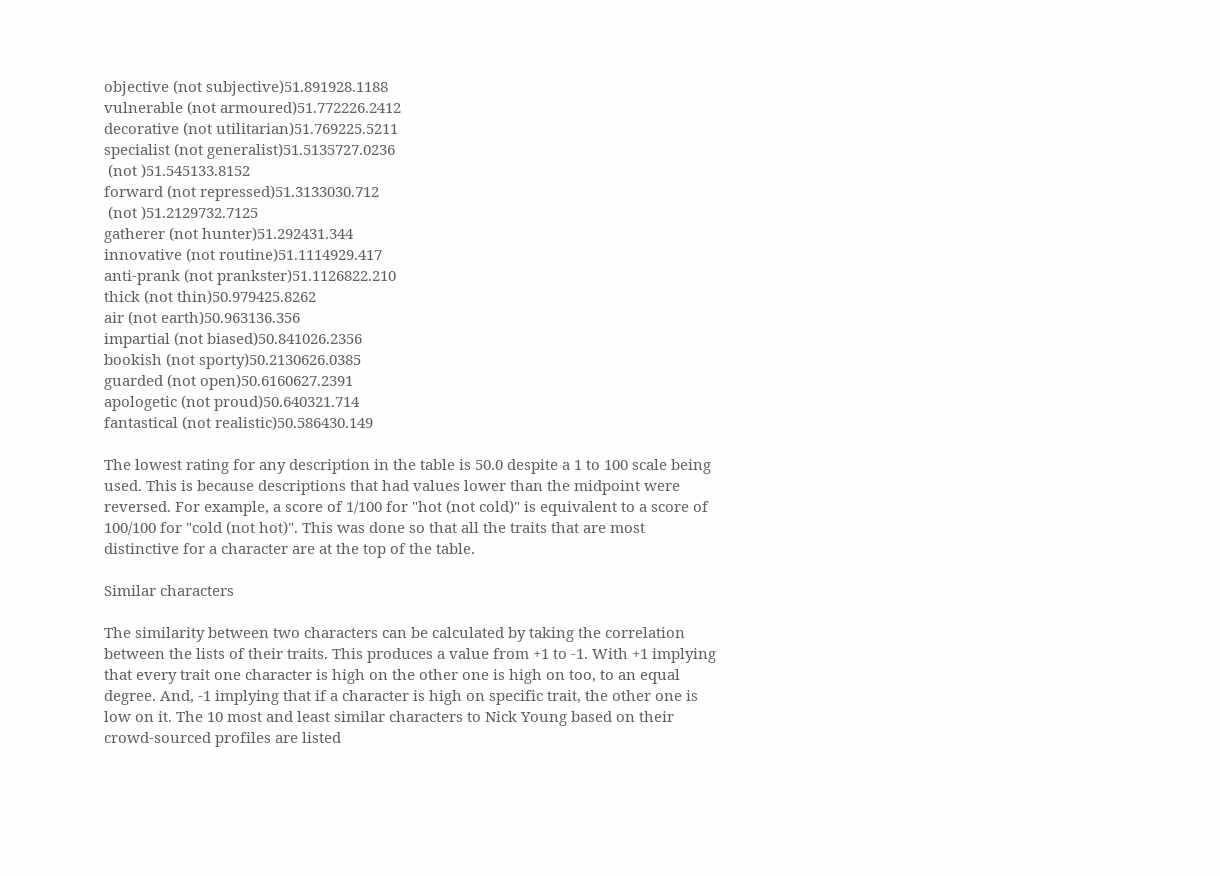objective (not subjective)51.891928.1188
vulnerable (not armoured)51.772226.2412
decorative (not utilitarian)51.769225.5211
specialist (not generalist)51.5135727.0236
 (not )51.545133.8152
forward (not repressed)51.3133030.712
 (not )51.2129732.7125
gatherer (not hunter)51.292431.344
innovative (not routine)51.1114929.417
anti-prank (not prankster)51.1126822.210
thick (not thin)50.979425.8262
air (not earth)50.963136.356
impartial (not biased)50.841026.2356
bookish (not sporty)50.2130626.0385
guarded (not open)50.6160627.2391
apologetic (not proud)50.640321.714
fantastical (not realistic)50.586430.149

The lowest rating for any description in the table is 50.0 despite a 1 to 100 scale being used. This is because descriptions that had values lower than the midpoint were reversed. For example, a score of 1/100 for "hot (not cold)" is equivalent to a score of 100/100 for "cold (not hot)". This was done so that all the traits that are most distinctive for a character are at the top of the table.

Similar characters

The similarity between two characters can be calculated by taking the correlation between the lists of their traits. This produces a value from +1 to -1. With +1 implying that every trait one character is high on the other one is high on too, to an equal degree. And, -1 implying that if a character is high on specific trait, the other one is low on it. The 10 most and least similar characters to Nick Young based on their crowd-sourced profiles are listed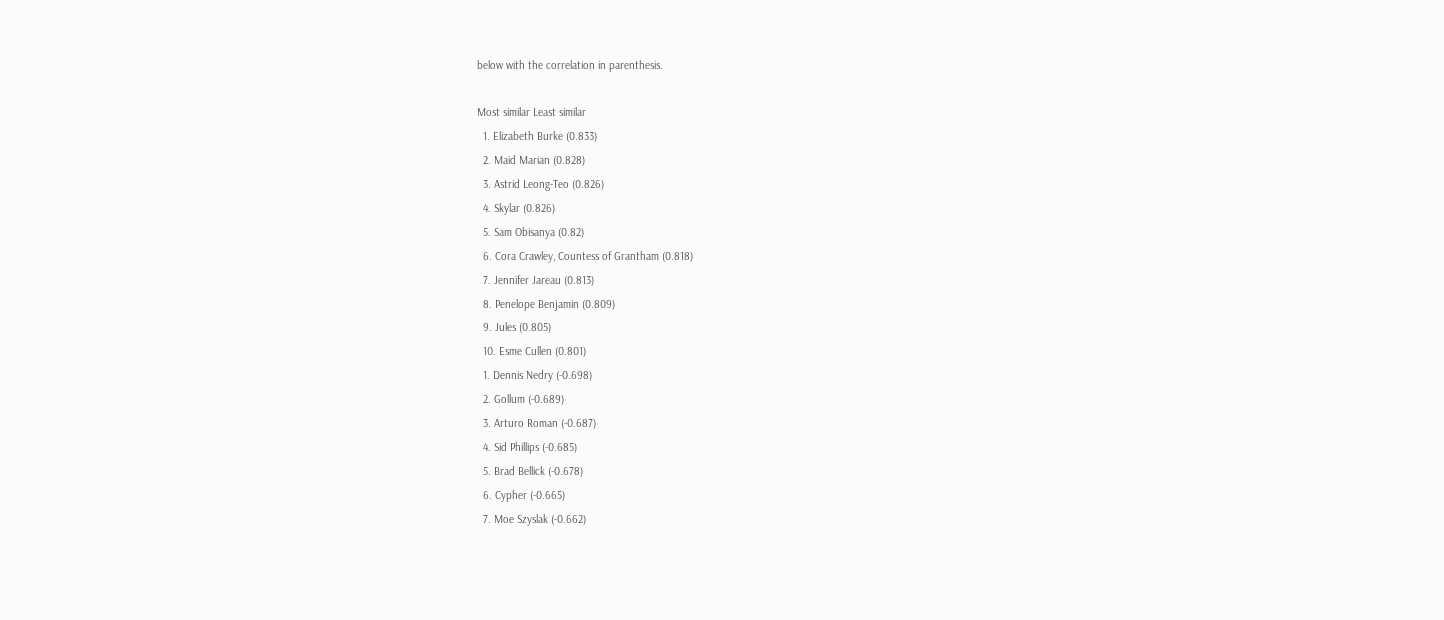below with the correlation in parenthesis.

Most similar Least similar
  1. Elizabeth Burke (0.833)
  2. Maid Marian (0.828)
  3. Astrid Leong-Teo (0.826)
  4. Skylar (0.826)
  5. Sam Obisanya (0.82)
  6. Cora Crawley, Countess of Grantham (0.818)
  7. Jennifer Jareau (0.813)
  8. Penelope Benjamin (0.809)
  9. Jules (0.805)
  10. Esme Cullen (0.801)
  1. Dennis Nedry (-0.698)
  2. Gollum (-0.689)
  3. Arturo Roman (-0.687)
  4. Sid Phillips (-0.685)
  5. Brad Bellick (-0.678)
  6. Cypher (-0.665)
  7. Moe Szyslak (-0.662)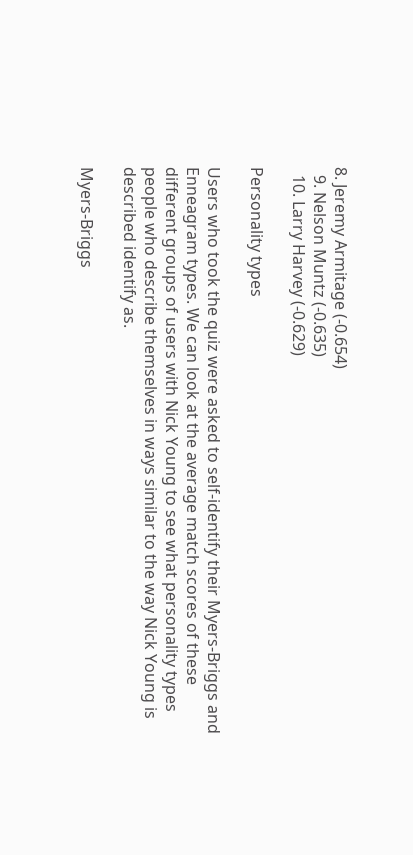8. Jeremy Armitage (-0.654)
  9. Nelson Muntz (-0.635)
  10. Larry Harvey (-0.629)

Personality types

Users who took the quiz were asked to self-identify their Myers-Briggs and Enneagram types. We can look at the average match scores of these different groups of users with Nick Young to see what personality types people who describe themselves in ways similar to the way Nick Young is described identify as.

Myers-Briggs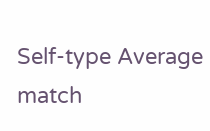Self-type Average match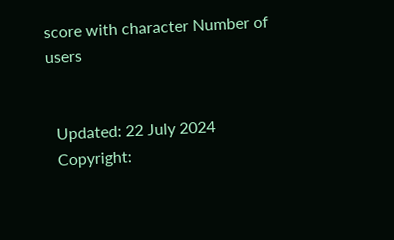score with character Number of users


  Updated: 22 July 2024
  Copyright: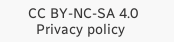CC BY-NC-SA 4.0
  Privacy policy